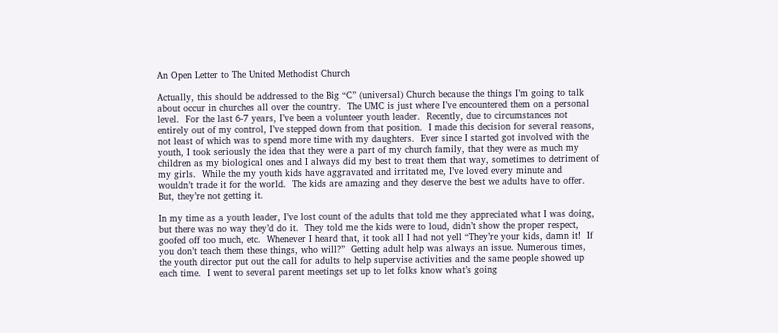An Open Letter to The United Methodist Church

Actually, this should be addressed to the Big “C” (universal) Church because the things I’m going to talk about occur in churches all over the country.  The UMC is just where I’ve encountered them on a personal level.  For the last 6-7 years, I’ve been a volunteer youth leader.  Recently, due to circumstances not entirely out of my control, I’ve stepped down from that position.  I made this decision for several reasons, not least of which was to spend more time with my daughters.  Ever since I started got involved with the youth, I took seriously the idea that they were a part of my church family, that they were as much my children as my biological ones and I always did my best to treat them that way, sometimes to detriment of my girls.  While the my youth kids have aggravated and irritated me, I’ve loved every minute and wouldn’t trade it for the world.  The kids are amazing and they deserve the best we adults have to offer.  But, they’re not getting it.

In my time as a youth leader, I’ve lost count of the adults that told me they appreciated what I was doing, but there was no way they’d do it.  They told me the kids were to loud, didn’t show the proper respect, goofed off too much, etc.  Whenever I heard that, it took all I had not yell “They’re your kids, damn it!  If you don’t teach them these things, who will?”  Getting adult help was always an issue. Numerous times, the youth director put out the call for adults to help supervise activities and the same people showed up each time.  I went to several parent meetings set up to let folks know what’s going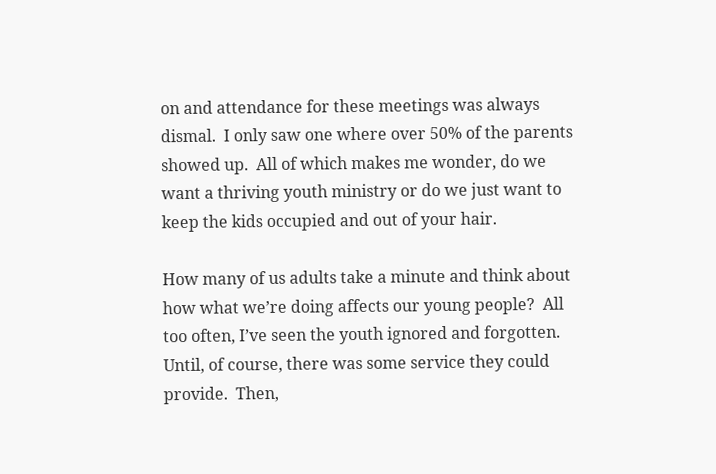on and attendance for these meetings was always dismal.  I only saw one where over 50% of the parents showed up.  All of which makes me wonder, do we want a thriving youth ministry or do we just want to keep the kids occupied and out of your hair.

How many of us adults take a minute and think about how what we’re doing affects our young people?  All too often, I’ve seen the youth ignored and forgotten.  Until, of course, there was some service they could provide.  Then,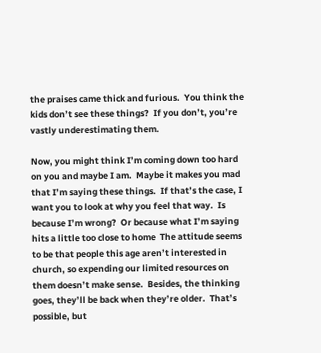the praises came thick and furious.  You think the kids don’t see these things?  If you don’t, you’re vastly underestimating them.

Now, you might think I’m coming down too hard on you and maybe I am.  Maybe it makes you mad that I’m saying these things.  If that’s the case, I want you to look at why you feel that way.  Is because I’m wrong?  Or because what I’m saying hits a little too close to home  The attitude seems to be that people this age aren’t interested in church, so expending our limited resources on them doesn’t make sense.  Besides, the thinking goes, they’ll be back when they’re older.  That’s possible, but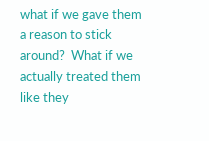what if we gave them a reason to stick around?  What if we actually treated them like they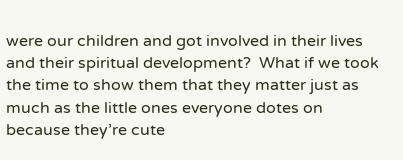were our children and got involved in their lives and their spiritual development?  What if we took the time to show them that they matter just as much as the little ones everyone dotes on because they’re cute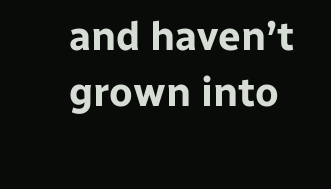and haven’t grown into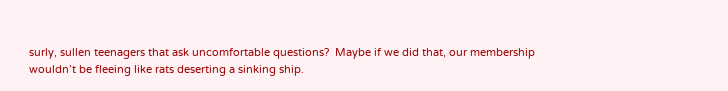surly, sullen teenagers that ask uncomfortable questions?  Maybe if we did that, our membership wouldn’t be fleeing like rats deserting a sinking ship.